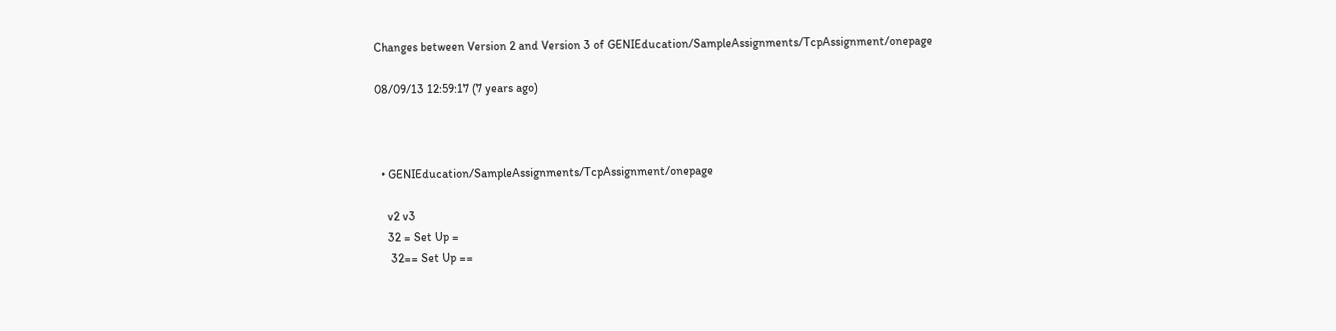Changes between Version 2 and Version 3 of GENIEducation/SampleAssignments/TcpAssignment/onepage

08/09/13 12:59:17 (7 years ago)



  • GENIEducation/SampleAssignments/TcpAssignment/onepage

    v2 v3
    32 = Set Up =
     32== Set Up ==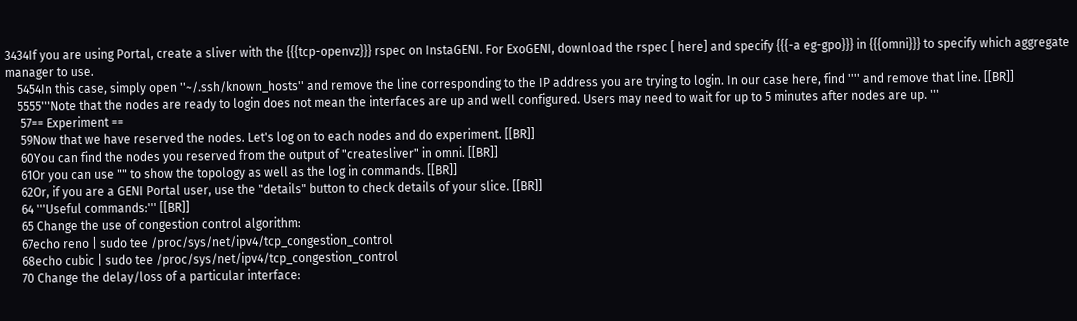3434If you are using Portal, create a sliver with the {{{tcp-openvz}}} rspec on InstaGENI. For ExoGENI, download the rspec [ here] and specify {{{-a eg-gpo}}} in {{{omni}}} to specify which aggregate manager to use.
    5454In this case, simply open ''~/.ssh/known_hosts'' and remove the line corresponding to the IP address you are trying to login. In our case here, find '''' and remove that line. [[BR]]
    5555'''Note that the nodes are ready to login does not mean the interfaces are up and well configured. Users may need to wait for up to 5 minutes after nodes are up. '''
     57== Experiment ==
     59Now that we have reserved the nodes. Let's log on to each nodes and do experiment. [[BR]]
     60You can find the nodes you reserved from the output of "createsliver" in omni. [[BR]]
     61Or you can use "" to show the topology as well as the log in commands. [[BR]]
     62Or, if you are a GENI Portal user, use the "details" button to check details of your slice. [[BR]]
     64 '''Useful commands:''' [[BR]]
     65 Change the use of congestion control algorithm:
     67echo reno | sudo tee /proc/sys/net/ipv4/tcp_congestion_control
     68echo cubic | sudo tee /proc/sys/net/ipv4/tcp_congestion_control
     70 Change the delay/loss of a particular interface: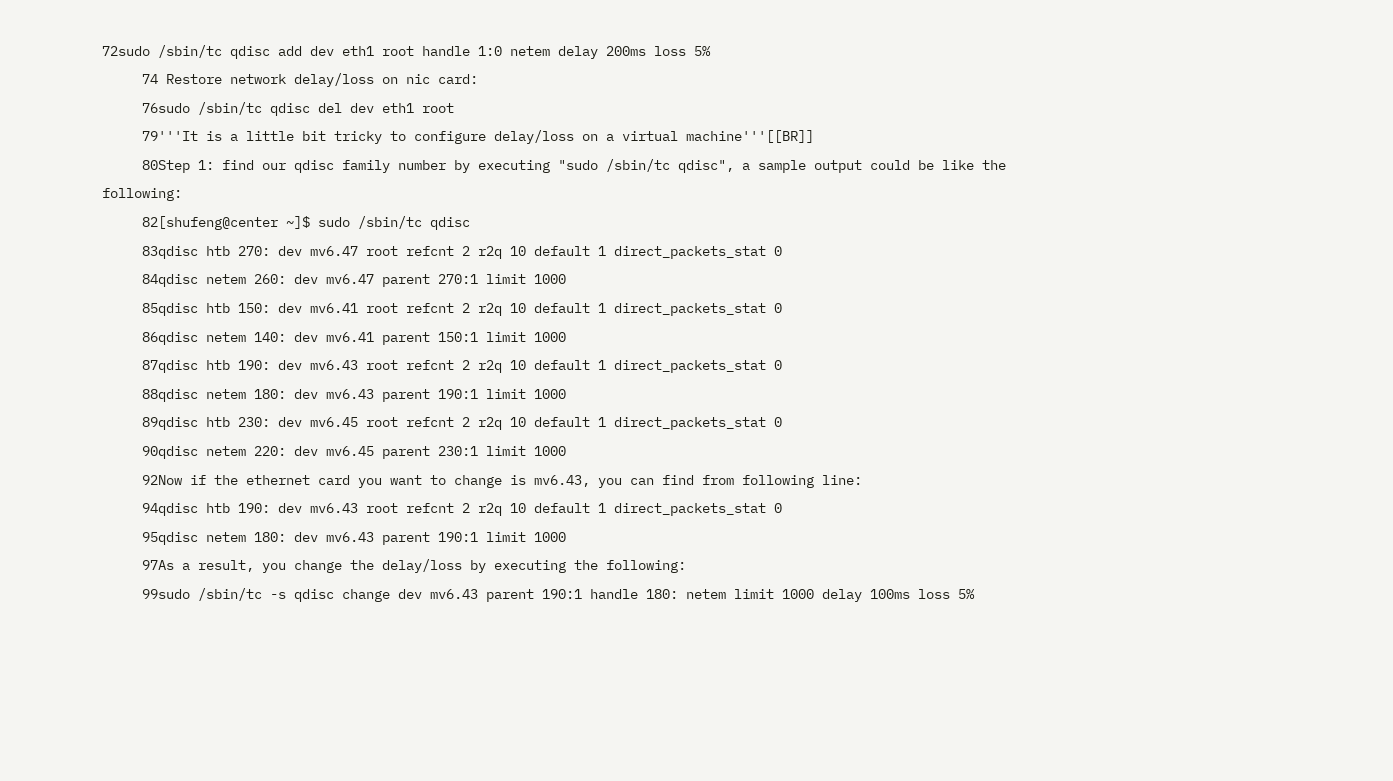72sudo /sbin/tc qdisc add dev eth1 root handle 1:0 netem delay 200ms loss 5%
     74 Restore network delay/loss on nic card:
     76sudo /sbin/tc qdisc del dev eth1 root
     79'''It is a little bit tricky to configure delay/loss on a virtual machine'''[[BR]]
     80Step 1: find our qdisc family number by executing "sudo /sbin/tc qdisc", a sample output could be like the following:
     82[shufeng@center ~]$ sudo /sbin/tc qdisc
     83qdisc htb 270: dev mv6.47 root refcnt 2 r2q 10 default 1 direct_packets_stat 0
     84qdisc netem 260: dev mv6.47 parent 270:1 limit 1000
     85qdisc htb 150: dev mv6.41 root refcnt 2 r2q 10 default 1 direct_packets_stat 0
     86qdisc netem 140: dev mv6.41 parent 150:1 limit 1000
     87qdisc htb 190: dev mv6.43 root refcnt 2 r2q 10 default 1 direct_packets_stat 0
     88qdisc netem 180: dev mv6.43 parent 190:1 limit 1000
     89qdisc htb 230: dev mv6.45 root refcnt 2 r2q 10 default 1 direct_packets_stat 0
     90qdisc netem 220: dev mv6.45 parent 230:1 limit 1000
     92Now if the ethernet card you want to change is mv6.43, you can find from following line:
     94qdisc htb 190: dev mv6.43 root refcnt 2 r2q 10 default 1 direct_packets_stat 0
     95qdisc netem 180: dev mv6.43 parent 190:1 limit 1000
     97As a result, you change the delay/loss by executing the following:
     99sudo /sbin/tc -s qdisc change dev mv6.43 parent 190:1 handle 180: netem limit 1000 delay 100ms loss 5%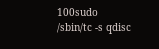100sudo /sbin/tc -s qdisc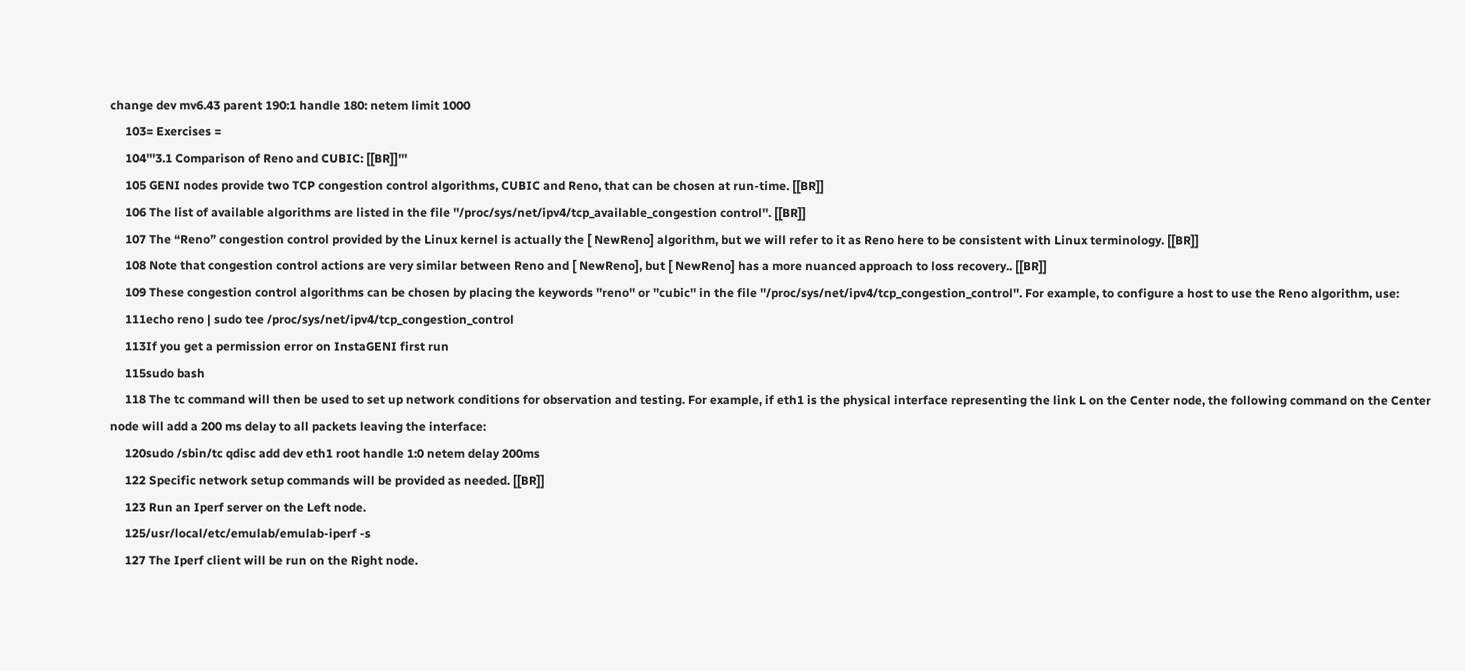change dev mv6.43 parent 190:1 handle 180: netem limit 1000
     103= Exercises =
     104'''3.1 Comparison of Reno and CUBIC: [[BR]]'''
     105 GENI nodes provide two TCP congestion control algorithms, CUBIC and Reno, that can be chosen at run-time. [[BR]]
     106 The list of available algorithms are listed in the file ''/proc/sys/net/ipv4/tcp_available_congestion control''. [[BR]]
     107 The “Reno” congestion control provided by the Linux kernel is actually the [ NewReno] algorithm, but we will refer to it as Reno here to be consistent with Linux terminology. [[BR]]
     108 Note that congestion control actions are very similar between Reno and [ NewReno], but [ NewReno] has a more nuanced approach to loss recovery.. [[BR]]
     109 These congestion control algorithms can be chosen by placing the keywords ''reno'' or ''cubic'' in the file ''/proc/sys/net/ipv4/tcp_congestion_control''. For example, to configure a host to use the Reno algorithm, use:
     111echo reno | sudo tee /proc/sys/net/ipv4/tcp_congestion_control
     113If you get a permission error on InstaGENI first run
     115sudo bash
     118 The tc command will then be used to set up network conditions for observation and testing. For example, if eth1 is the physical interface representing the link L on the Center node, the following command on the Center node will add a 200 ms delay to all packets leaving the interface:
     120sudo /sbin/tc qdisc add dev eth1 root handle 1:0 netem delay 200ms
     122 Specific network setup commands will be provided as needed. [[BR]]
     123 Run an Iperf server on the Left node.
     125/usr/local/etc/emulab/emulab-iperf -s
     127 The Iperf client will be run on the Right node.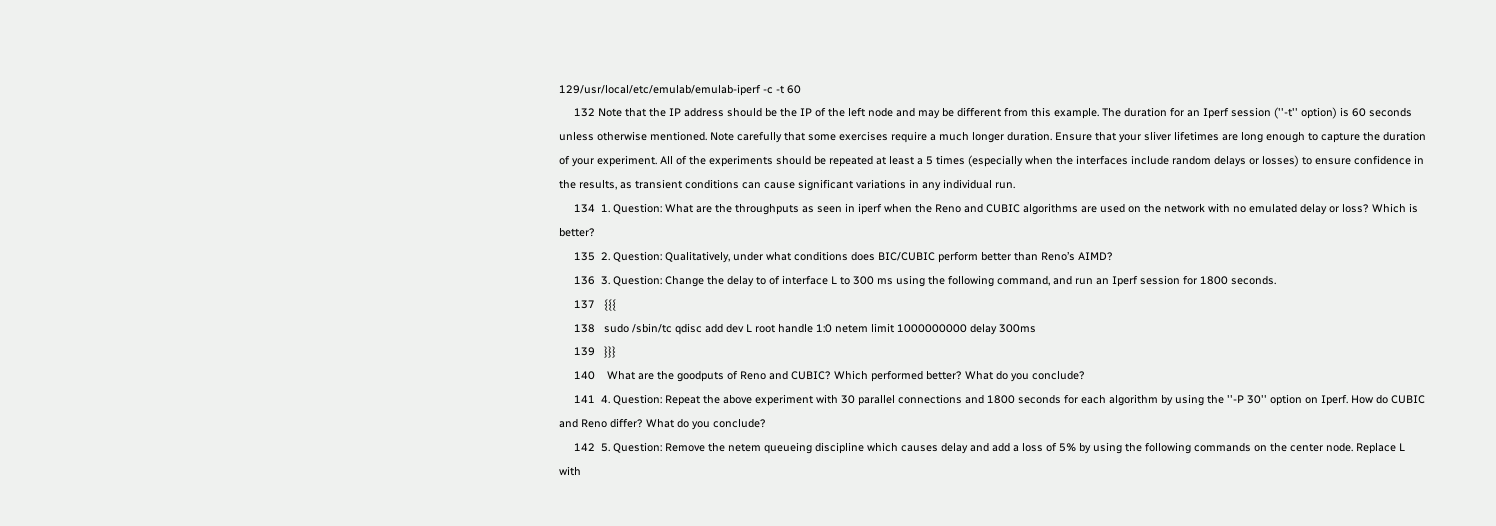129/usr/local/etc/emulab/emulab-iperf -c -t 60
     132 Note that the IP address should be the IP of the left node and may be different from this example. The duration for an Iperf session (''-t'' option) is 60 seconds unless otherwise mentioned. Note carefully that some exercises require a much longer duration. Ensure that your sliver lifetimes are long enough to capture the duration of your experiment. All of the experiments should be repeated at least a 5 times (especially when the interfaces include random delays or losses) to ensure confidence in the results, as transient conditions can cause significant variations in any individual run.
     134  1. Question: What are the throughputs as seen in iperf when the Reno and CUBIC algorithms are used on the network with no emulated delay or loss? Which is better?
     135  2. Question: Qualitatively, under what conditions does BIC/CUBIC perform better than Reno’s AIMD?
     136  3. Question: Change the delay to of interface L to 300 ms using the following command, and run an Iperf session for 1800 seconds.
     137   {{{
     138   sudo /sbin/tc qdisc add dev L root handle 1:0 netem limit 1000000000 delay 300ms
     139   }}}
     140    What are the goodputs of Reno and CUBIC? Which performed better? What do you conclude?
     141  4. Question: Repeat the above experiment with 30 parallel connections and 1800 seconds for each algorithm by using the ''-P 30'' option on Iperf. How do CUBIC and Reno differ? What do you conclude?
     142  5. Question: Remove the netem queueing discipline which causes delay and add a loss of 5% by using the following commands on the center node. Replace L with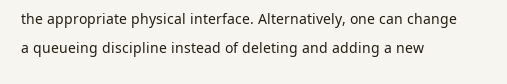the appropriate physical interface. Alternatively, one can change a queueing discipline instead of deleting and adding a new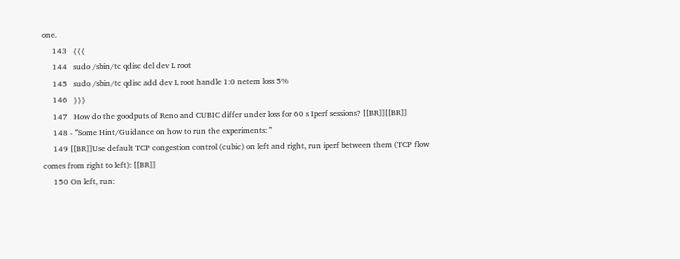one.
     143   {{{
     144   sudo /sbin/tc qdisc del dev L root
     145   sudo /sbin/tc qdisc add dev L root handle 1:0 netem loss 5%
     146   }}}
     147   How do the goodputs of Reno and CUBIC differ under loss for 60 s Iperf sessions? [[BR]][[BR]]
     148 - '''Some Hint/Guidance on how to run the experiments: '''
     149 [[BR]]Use default TCP congestion control (cubic) on left and right, run iperf between them (TCP flow comes from right to left): [[BR]]
     150 On left, run: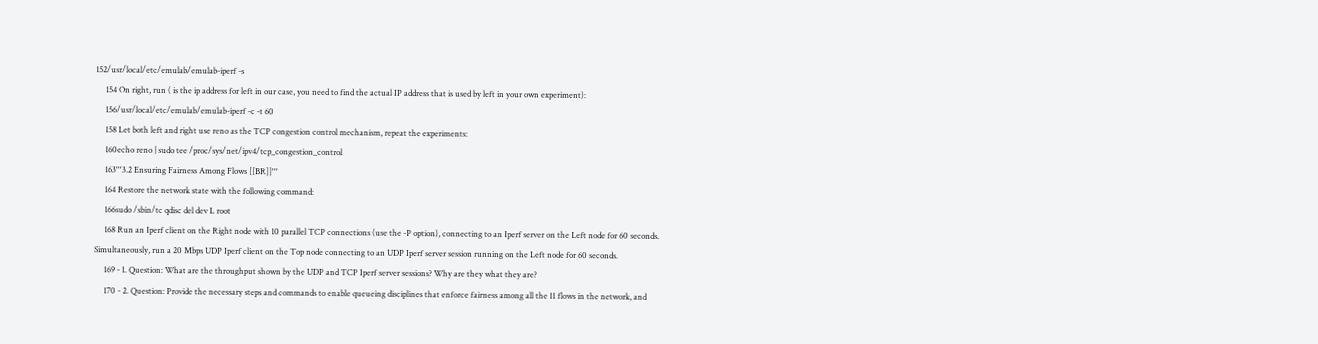152/usr/local/etc/emulab/emulab-iperf -s
     154 On right, run ( is the ip address for left in our case, you need to find the actual IP address that is used by left in your own experiment):
     156/usr/local/etc/emulab/emulab-iperf -c -t 60
     158 Let both left and right use reno as the TCP congestion control mechanism, repeat the experiments:
     160echo reno | sudo tee /proc/sys/net/ipv4/tcp_congestion_control
     163'''3.2 Ensuring Fairness Among Flows [[BR]]'''
     164 Restore the network state with the following command:
     166sudo /sbin/tc qdisc del dev L root
     168 Run an Iperf client on the Right node with 10 parallel TCP connections (use the -P option), connecting to an Iperf server on the Left node for 60 seconds. Simultaneously, run a 20 Mbps UDP Iperf client on the Top node connecting to an UDP Iperf server session running on the Left node for 60 seconds.
     169 - 1. Question: What are the throughput shown by the UDP and TCP Iperf server sessions? Why are they what they are?
     170 - 2. Question: Provide the necessary steps and commands to enable queueing disciplines that enforce fairness among all the 11 flows in the network, and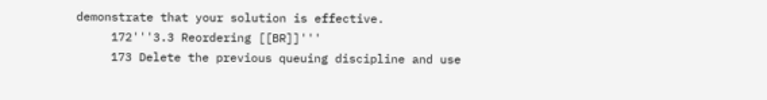demonstrate that your solution is effective.
     172'''3.3 Reordering [[BR]]'''
     173 Delete the previous queuing discipline and use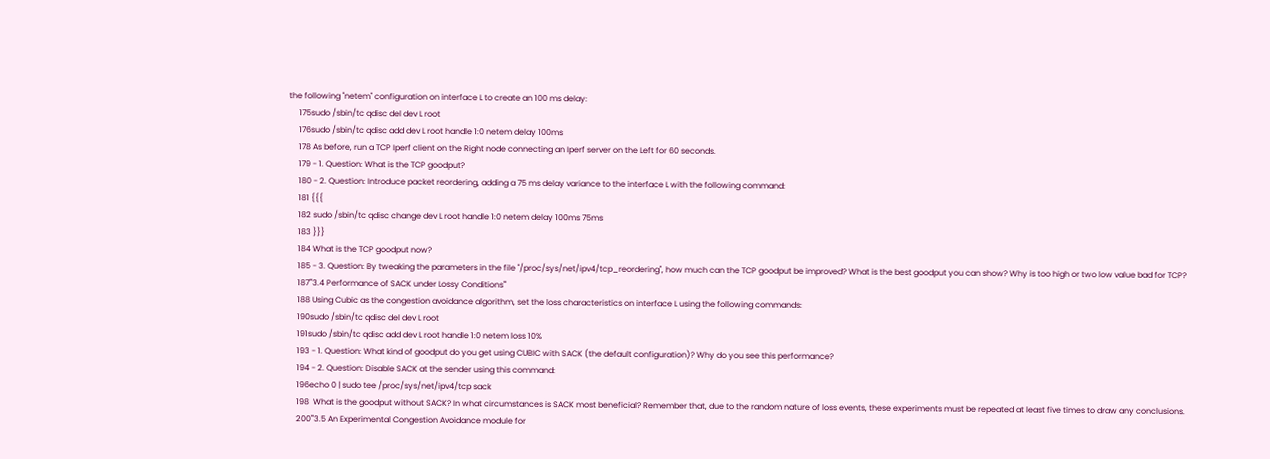the following ''netem'' configuration on interface L to create an 100 ms delay:
     175sudo /sbin/tc qdisc del dev L root
     176sudo /sbin/tc qdisc add dev L root handle 1:0 netem delay 100ms
     178 As before, run a TCP Iperf client on the Right node connecting an Iperf server on the Left for 60 seconds.
     179 - 1. Question: What is the TCP goodput?
     180 - 2. Question: Introduce packet reordering, adding a 75 ms delay variance to the interface L with the following command:
     181 {{{
     182 sudo /sbin/tc qdisc change dev L root handle 1:0 netem delay 100ms 75ms
     183 }}}
     184 What is the TCP goodput now?
     185 - 3. Question: By tweaking the parameters in the file ''/proc/sys/net/ipv4/tcp_reordering'', how much can the TCP goodput be improved? What is the best goodput you can show? Why is too high or two low value bad for TCP?
     187'''3.4 Performance of SACK under Lossy Conditions'''
     188 Using Cubic as the congestion avoidance algorithm, set the loss characteristics on interface L using the following commands:
     190sudo /sbin/tc qdisc del dev L root
     191sudo /sbin/tc qdisc add dev L root handle 1:0 netem loss 10%
     193 - 1. Question: What kind of goodput do you get using CUBIC with SACK (the default configuration)? Why do you see this performance?
     194 - 2. Question: Disable SACK at the sender using this command:
     196echo 0 | sudo tee /proc/sys/net/ipv4/tcp sack
     198  What is the goodput without SACK? In what circumstances is SACK most beneficial? Remember that, due to the random nature of loss events, these experiments must be repeated at least five times to draw any conclusions.
     200'''3.5 An Experimental Congestion Avoidance module for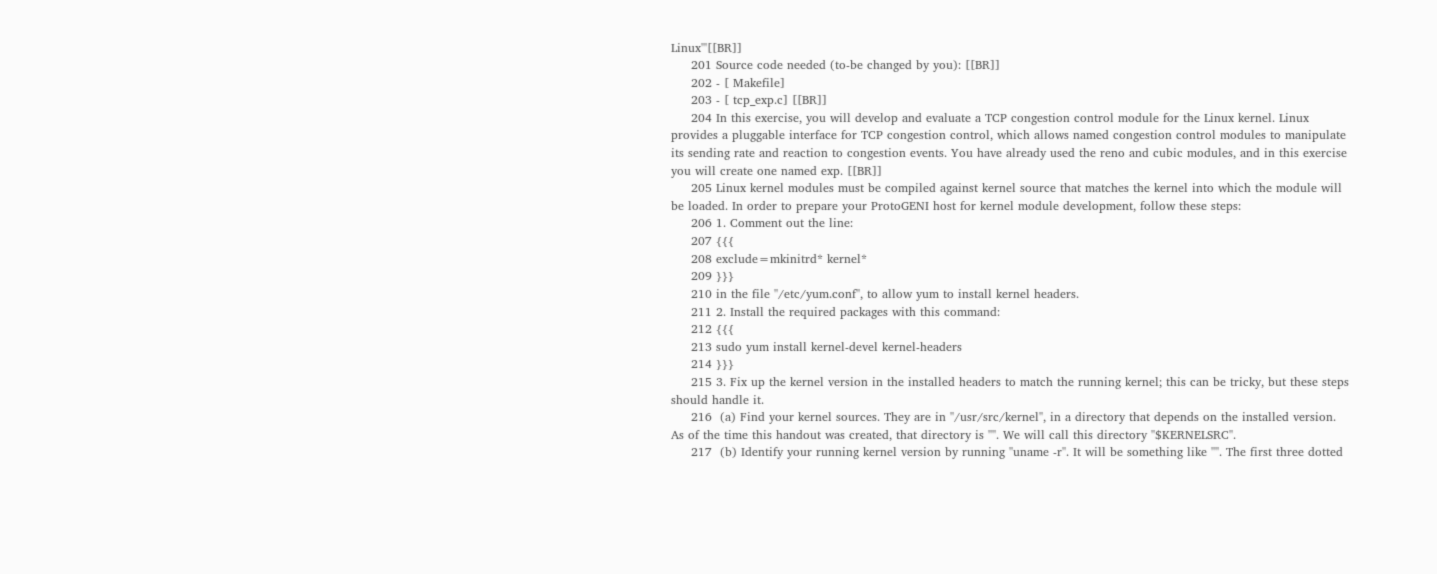Linux'''[[BR]]
     201 Source code needed (to-be changed by you): [[BR]]
     202 - [ Makefile]
     203 - [ tcp_exp.c] [[BR]]
     204 In this exercise, you will develop and evaluate a TCP congestion control module for the Linux kernel. Linux provides a pluggable interface for TCP congestion control, which allows named congestion control modules to manipulate its sending rate and reaction to congestion events. You have already used the reno and cubic modules, and in this exercise you will create one named exp. [[BR]]
     205 Linux kernel modules must be compiled against kernel source that matches the kernel into which the module will be loaded. In order to prepare your ProtoGENI host for kernel module development, follow these steps:
     206 1. Comment out the line:
     207 {{{
     208 exclude=mkinitrd* kernel*
     209 }}}
     210 in the file ''/etc/yum.conf'', to allow yum to install kernel headers.
     211 2. Install the required packages with this command:
     212 {{{
     213 sudo yum install kernel-devel kernel-headers
     214 }}}
     215 3. Fix up the kernel version in the installed headers to match the running kernel; this can be tricky, but these steps should handle it.
     216  (a) Find your kernel sources. They are in ''/usr/src/kernel'', in a directory that depends on the installed version. As of the time this handout was created, that directory is ''''. We will call this directory ''$KERNELSRC''.
     217  (b) Identify your running kernel version by running ''uname -r''. It will be something like ''''. The first three dotted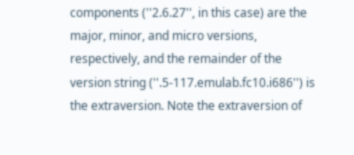components (''2.6.27'', in this case) are the major, minor, and micro versions, respectively, and the remainder of the version string (''.5-117.emulab.fc10.i686'') is the extraversion. Note the extraversion of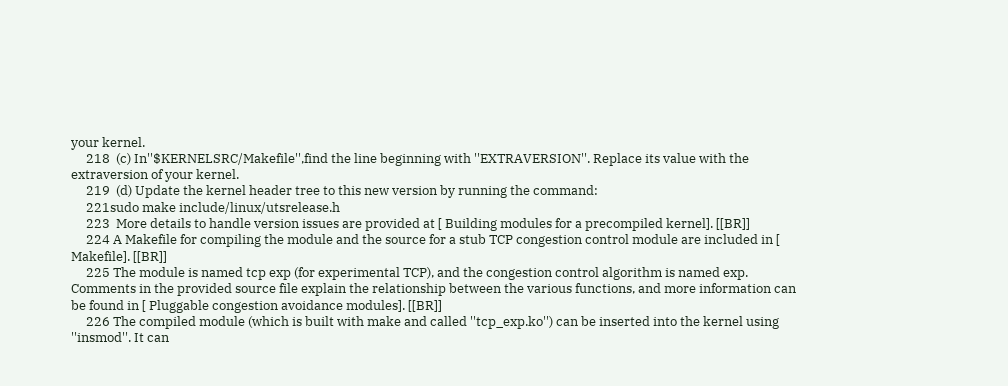your kernel.
     218  (c) In''$KERNELSRC/Makefile'',find the line beginning with ''EXTRAVERSION''. Replace its value with the extraversion of your kernel.
     219  (d) Update the kernel header tree to this new version by running the command:
     221sudo make include/linux/utsrelease.h
     223  More details to handle version issues are provided at [ Building modules for a precompiled kernel]. [[BR]]
     224 A Makefile for compiling the module and the source for a stub TCP congestion control module are included in [ Makefile]. [[BR]]
     225 The module is named tcp exp (for experimental TCP), and the congestion control algorithm is named exp. Comments in the provided source file explain the relationship between the various functions, and more information can be found in [ Pluggable congestion avoidance modules]. [[BR]]
     226 The compiled module (which is built with make and called ''tcp_exp.ko'') can be inserted into the kernel using ''insmod''. It can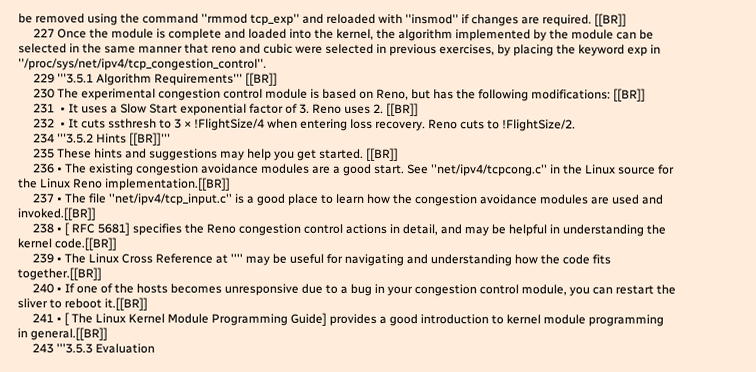be removed using the command ''rmmod tcp_exp'' and reloaded with ''insmod'' if changes are required. [[BR]]
     227 Once the module is complete and loaded into the kernel, the algorithm implemented by the module can be selected in the same manner that reno and cubic were selected in previous exercises, by placing the keyword exp in ''/proc/sys/net/ipv4/tcp_congestion_control''.
     229 '''3.5.1 Algorithm Requirements''' [[BR]]
     230 The experimental congestion control module is based on Reno, but has the following modifications: [[BR]]
     231  • It uses a Slow Start exponential factor of 3. Reno uses 2. [[BR]]
     232  • It cuts ssthresh to 3 × !FlightSize/4 when entering loss recovery. Reno cuts to !FlightSize/2.
     234 '''3.5.2 Hints [[BR]]'''
     235 These hints and suggestions may help you get started. [[BR]]
     236 • The existing congestion avoidance modules are a good start. See ''net/ipv4/tcpcong.c'' in the Linux source for the Linux Reno implementation.[[BR]]
     237 • The file ''net/ipv4/tcp_input.c'' is a good place to learn how the congestion avoidance modules are used and invoked.[[BR]]
     238 • [ RFC 5681] specifies the Reno congestion control actions in detail, and may be helpful in understanding the kernel code.[[BR]]
     239 • The Linux Cross Reference at '''' may be useful for navigating and understanding how the code fits together.[[BR]]
     240 • If one of the hosts becomes unresponsive due to a bug in your congestion control module, you can restart the sliver to reboot it.[[BR]]
     241 • [ The Linux Kernel Module Programming Guide] provides a good introduction to kernel module programming in general.[[BR]]
     243 '''3.5.3 Evaluation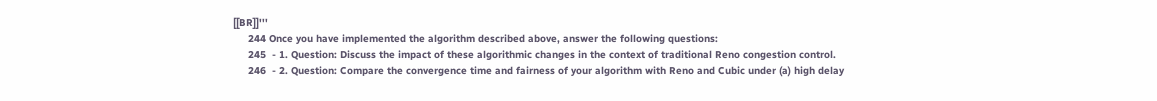[[BR]]'''
     244 Once you have implemented the algorithm described above, answer the following questions:
     245  - 1. Question: Discuss the impact of these algorithmic changes in the context of traditional Reno congestion control.
     246  - 2. Question: Compare the convergence time and fairness of your algorithm with Reno and Cubic under (a) high delay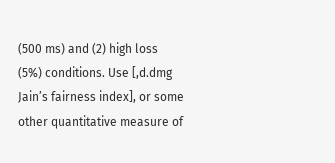(500 ms) and (2) high loss (5%) conditions. Use [,d.dmg Jain’s fairness index], or some other quantitative measure of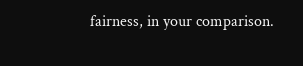fairness, in your comparison.